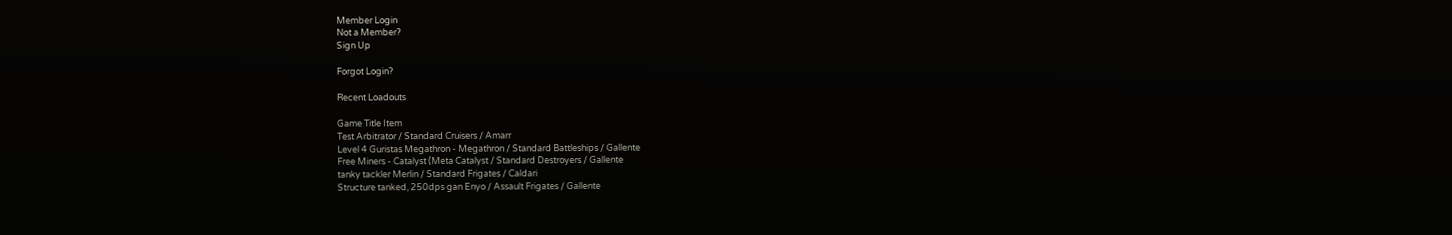Member Login
Not a Member?
Sign Up

Forgot Login?

Recent Loadouts

Game Title Item
Test Arbitrator / Standard Cruisers / Amarr
Level 4 Guristas Megathron - Megathron / Standard Battleships / Gallente
Free Miners - Catalyst (Meta Catalyst / Standard Destroyers / Gallente
tanky tackler Merlin / Standard Frigates / Caldari
Structure tanked, 250dps gan Enyo / Assault Frigates / Gallente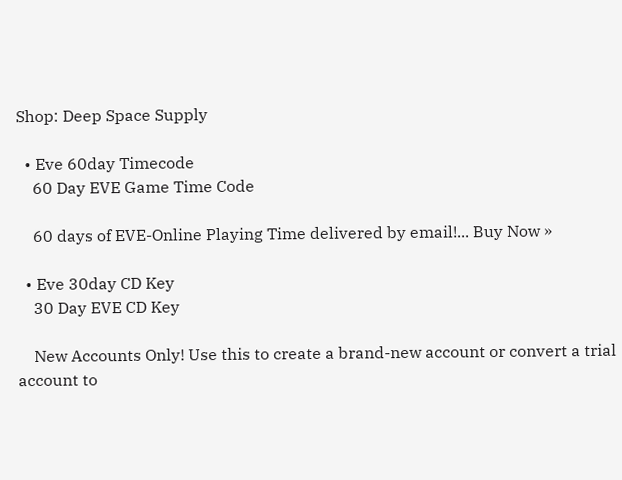Shop: Deep Space Supply

  • Eve 60day Timecode
    60 Day EVE Game Time Code

    60 days of EVE-Online Playing Time delivered by email!... Buy Now »

  • Eve 30day CD Key
    30 Day EVE CD Key

    New Accounts Only! Use this to create a brand-new account or convert a trial account to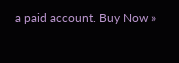a paid account. Buy Now »